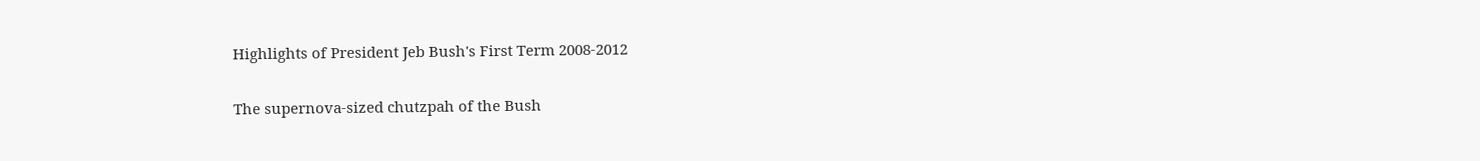Highlights of President Jeb Bush's First Term 2008-2012

The supernova-sized chutzpah of the Bush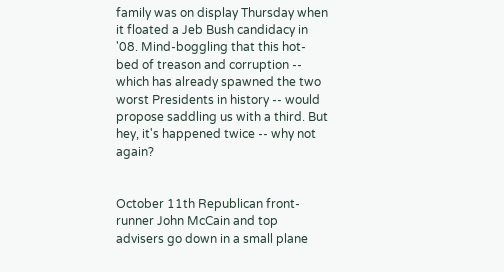family was on display Thursday when it floated a Jeb Bush candidacy in '08. Mind-boggling that this hot-bed of treason and corruption -- which has already spawned the two worst Presidents in history -- would propose saddling us with a third. But hey, it's happened twice -- why not again?


October 11th Republican front-runner John McCain and top advisers go down in a small plane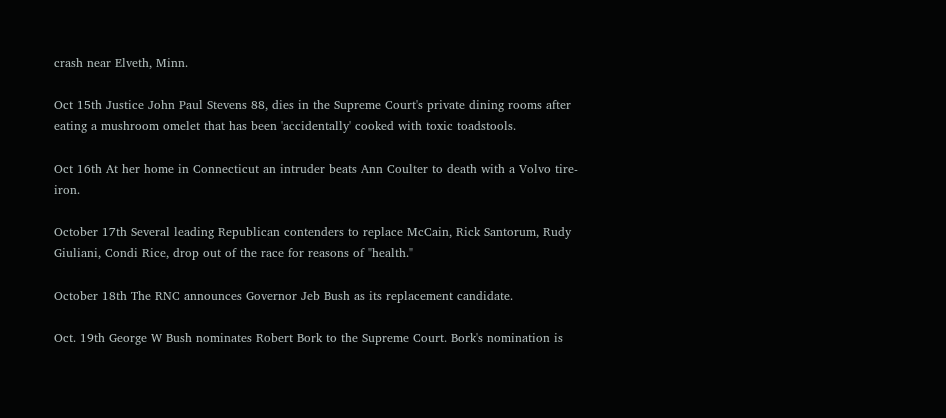crash near Elveth, Minn.

Oct 15th Justice John Paul Stevens 88, dies in the Supreme Court's private dining rooms after eating a mushroom omelet that has been 'accidentally' cooked with toxic toadstools.

Oct 16th At her home in Connecticut an intruder beats Ann Coulter to death with a Volvo tire-iron.

October 17th Several leading Republican contenders to replace McCain, Rick Santorum, Rudy Giuliani, Condi Rice, drop out of the race for reasons of "health."

October 18th The RNC announces Governor Jeb Bush as its replacement candidate.

Oct. 19th George W Bush nominates Robert Bork to the Supreme Court. Bork's nomination is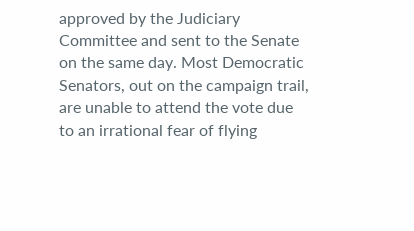approved by the Judiciary Committee and sent to the Senate on the same day. Most Democratic Senators, out on the campaign trail, are unable to attend the vote due to an irrational fear of flying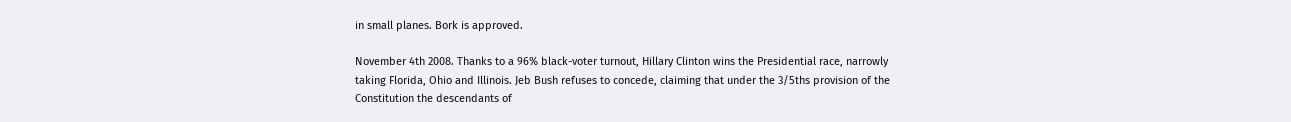in small planes. Bork is approved.

November 4th 2008. Thanks to a 96% black-voter turnout, Hillary Clinton wins the Presidential race, narrowly taking Florida, Ohio and Illinois. Jeb Bush refuses to concede, claiming that under the 3/5ths provision of the Constitution the descendants of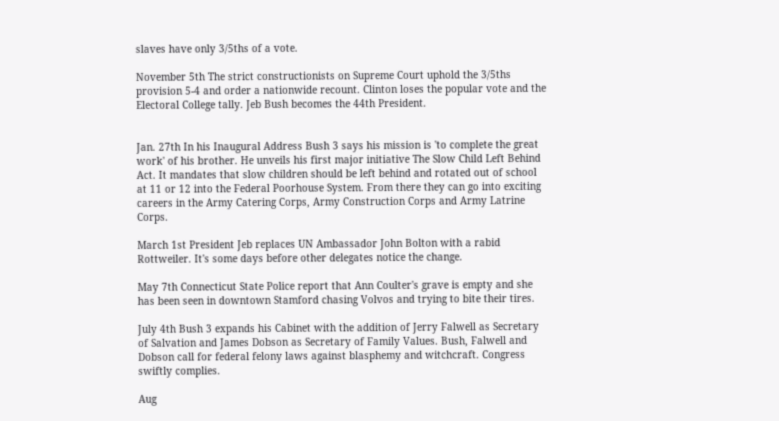slaves have only 3/5ths of a vote.

November 5th The strict constructionists on Supreme Court uphold the 3/5ths provision 5-4 and order a nationwide recount. Clinton loses the popular vote and the Electoral College tally. Jeb Bush becomes the 44th President.


Jan. 27th In his Inaugural Address Bush 3 says his mission is 'to complete the great work' of his brother. He unveils his first major initiative The Slow Child Left Behind Act. It mandates that slow children should be left behind and rotated out of school at 11 or 12 into the Federal Poorhouse System. From there they can go into exciting careers in the Army Catering Corps, Army Construction Corps and Army Latrine Corps.

March 1st President Jeb replaces UN Ambassador John Bolton with a rabid Rottweiler. It's some days before other delegates notice the change.

May 7th Connecticut State Police report that Ann Coulter's grave is empty and she has been seen in downtown Stamford chasing Volvos and trying to bite their tires.

July 4th Bush 3 expands his Cabinet with the addition of Jerry Falwell as Secretary of Salvation and James Dobson as Secretary of Family Values. Bush, Falwell and Dobson call for federal felony laws against blasphemy and witchcraft. Congress swiftly complies.

Aug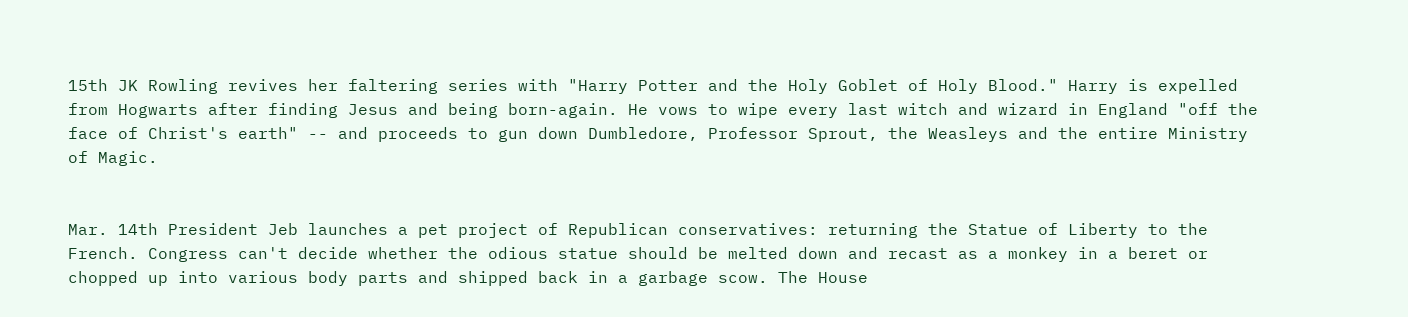15th JK Rowling revives her faltering series with "Harry Potter and the Holy Goblet of Holy Blood." Harry is expelled from Hogwarts after finding Jesus and being born-again. He vows to wipe every last witch and wizard in England "off the face of Christ's earth" -- and proceeds to gun down Dumbledore, Professor Sprout, the Weasleys and the entire Ministry of Magic.


Mar. 14th President Jeb launches a pet project of Republican conservatives: returning the Statue of Liberty to the French. Congress can't decide whether the odious statue should be melted down and recast as a monkey in a beret or chopped up into various body parts and shipped back in a garbage scow. The House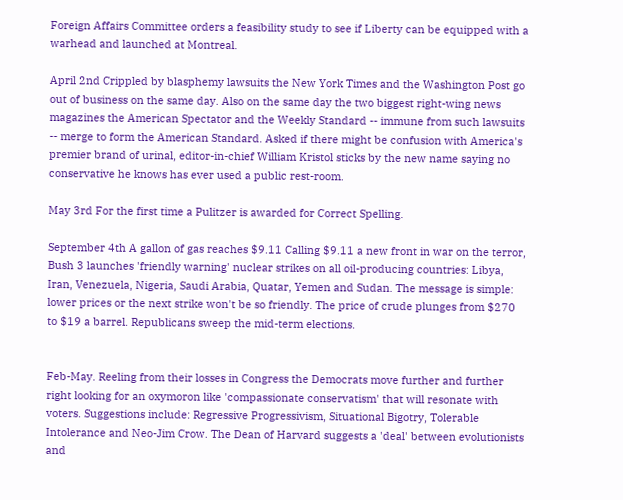Foreign Affairs Committee orders a feasibility study to see if Liberty can be equipped with a warhead and launched at Montreal.

April 2nd Crippled by blasphemy lawsuits the New York Times and the Washington Post go out of business on the same day. Also on the same day the two biggest right-wing news magazines the American Spectator and the Weekly Standard -- immune from such lawsuits -- merge to form the American Standard. Asked if there might be confusion with America's premier brand of urinal, editor-in-chief William Kristol sticks by the new name saying no conservative he knows has ever used a public rest-room.

May 3rd For the first time a Pulitzer is awarded for Correct Spelling.

September 4th A gallon of gas reaches $9.11 Calling $9.11 a new front in war on the terror, Bush 3 launches 'friendly warning' nuclear strikes on all oil-producing countries: Libya, Iran, Venezuela, Nigeria, Saudi Arabia, Quatar, Yemen and Sudan. The message is simple: lower prices or the next strike won't be so friendly. The price of crude plunges from $270 to $19 a barrel. Republicans sweep the mid-term elections.


Feb-May. Reeling from their losses in Congress the Democrats move further and further right looking for an oxymoron like 'compassionate conservatism' that will resonate with voters. Suggestions include: Regressive Progressivism, Situational Bigotry, Tolerable Intolerance and Neo-Jim Crow. The Dean of Harvard suggests a 'deal' between evolutionists and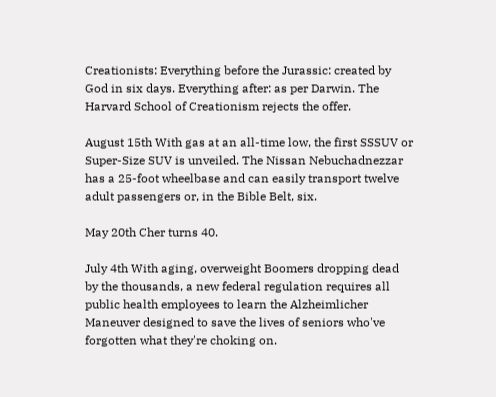Creationists: Everything before the Jurassic: created by God in six days. Everything after: as per Darwin. The Harvard School of Creationism rejects the offer.

August 15th With gas at an all-time low, the first SSSUV or Super-Size SUV is unveiled. The Nissan Nebuchadnezzar has a 25-foot wheelbase and can easily transport twelve adult passengers or, in the Bible Belt, six.

May 20th Cher turns 40.

July 4th With aging, overweight Boomers dropping dead by the thousands, a new federal regulation requires all public health employees to learn the Alzheimlicher Maneuver designed to save the lives of seniors who've forgotten what they're choking on.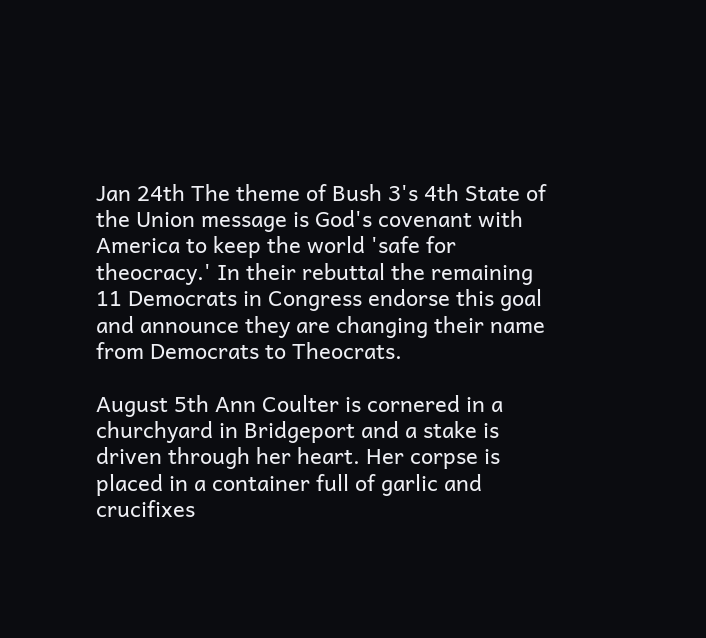Jan 24th The theme of Bush 3's 4th State of the Union message is God's covenant with America to keep the world 'safe for theocracy.' In their rebuttal the remaining 11 Democrats in Congress endorse this goal and announce they are changing their name from Democrats to Theocrats.

August 5th Ann Coulter is cornered in a churchyard in Bridgeport and a stake is driven through her heart. Her corpse is placed in a container full of garlic and crucifixes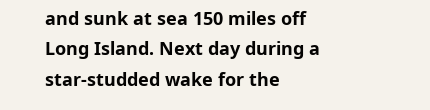and sunk at sea 150 miles off Long Island. Next day during a star-studded wake for the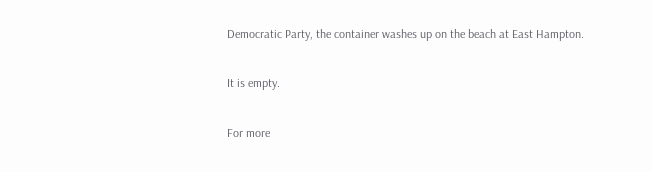Democratic Party, the container washes up on the beach at East Hampton.

It is empty.

For more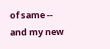of same -- and my new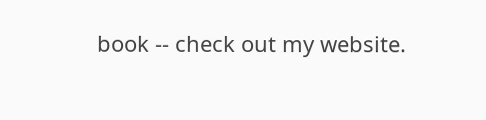book -- check out my website.